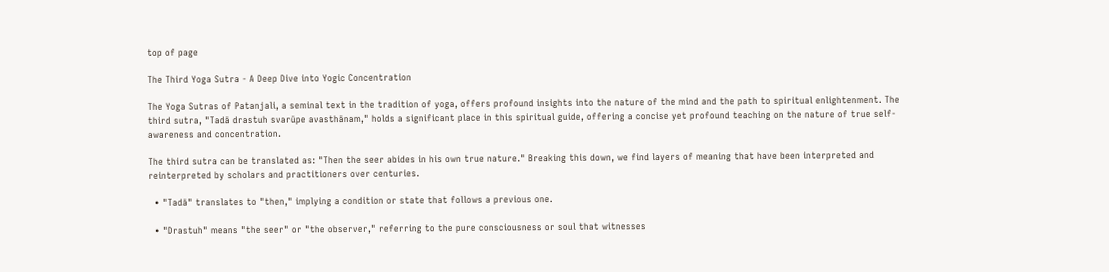top of page

The Third Yoga Sutra - A Deep Dive into Yogic Concentration

The Yoga Sutras of Patanjali, a seminal text in the tradition of yoga, offers profound insights into the nature of the mind and the path to spiritual enlightenment. The third sutra, "Tadā drastuh svarūpe avasthānam," holds a significant place in this spiritual guide, offering a concise yet profound teaching on the nature of true self-awareness and concentration.

The third sutra can be translated as: "Then the seer abides in his own true nature." Breaking this down, we find layers of meaning that have been interpreted and reinterpreted by scholars and practitioners over centuries.

  • "Tadā" translates to "then," implying a condition or state that follows a previous one.

  • "Drastuh" means "the seer" or "the observer," referring to the pure consciousness or soul that witnesses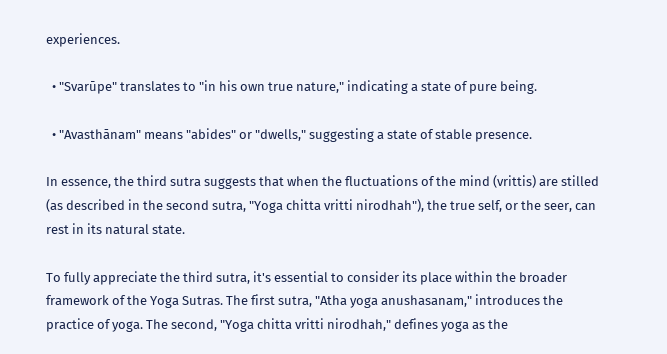experiences.

  • "Svarūpe" translates to "in his own true nature," indicating a state of pure being.

  • "Avasthānam" means "abides" or "dwells," suggesting a state of stable presence.

In essence, the third sutra suggests that when the fluctuations of the mind (vrittis) are stilled (as described in the second sutra, "Yoga chitta vritti nirodhah"), the true self, or the seer, can rest in its natural state.

To fully appreciate the third sutra, it's essential to consider its place within the broader framework of the Yoga Sutras. The first sutra, "Atha yoga anushasanam," introduces the practice of yoga. The second, "Yoga chitta vritti nirodhah," defines yoga as the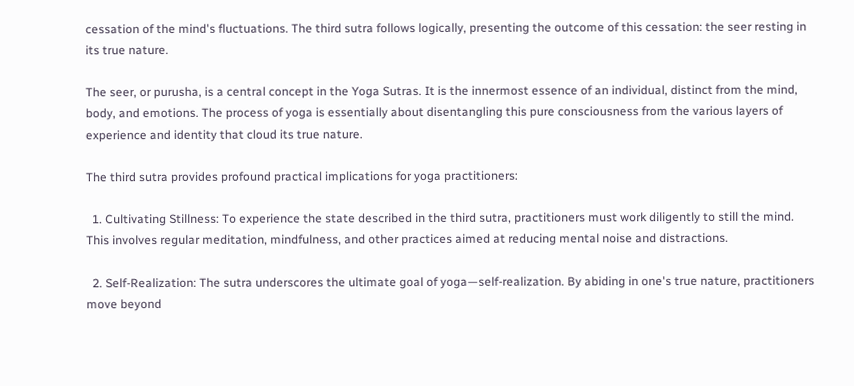cessation of the mind's fluctuations. The third sutra follows logically, presenting the outcome of this cessation: the seer resting in its true nature.

The seer, or purusha, is a central concept in the Yoga Sutras. It is the innermost essence of an individual, distinct from the mind, body, and emotions. The process of yoga is essentially about disentangling this pure consciousness from the various layers of experience and identity that cloud its true nature.

The third sutra provides profound practical implications for yoga practitioners:

  1. Cultivating Stillness: To experience the state described in the third sutra, practitioners must work diligently to still the mind. This involves regular meditation, mindfulness, and other practices aimed at reducing mental noise and distractions.

  2. Self-Realization: The sutra underscores the ultimate goal of yoga—self-realization. By abiding in one's true nature, practitioners move beyond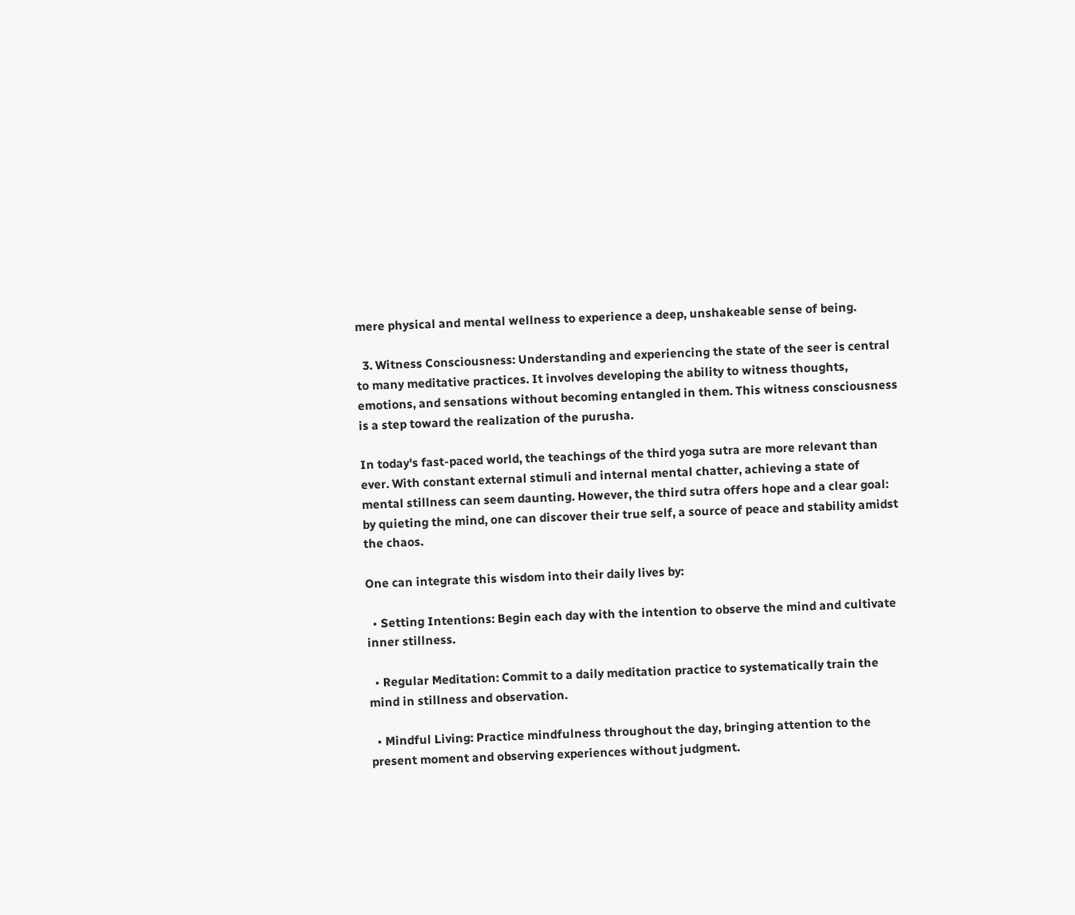mere physical and mental wellness to experience a deep, unshakeable sense of being.

  3. Witness Consciousness: Understanding and experiencing the state of the seer is central to many meditative practices. It involves developing the ability to witness thoughts, emotions, and sensations without becoming entangled in them. This witness consciousness is a step toward the realization of the purusha.

In today's fast-paced world, the teachings of the third yoga sutra are more relevant than ever. With constant external stimuli and internal mental chatter, achieving a state of mental stillness can seem daunting. However, the third sutra offers hope and a clear goal: by quieting the mind, one can discover their true self, a source of peace and stability amidst the chaos.

One can integrate this wisdom into their daily lives by:

  • Setting Intentions: Begin each day with the intention to observe the mind and cultivate inner stillness.

  • Regular Meditation: Commit to a daily meditation practice to systematically train the mind in stillness and observation.

  • Mindful Living: Practice mindfulness throughout the day, bringing attention to the present moment and observing experiences without judgment.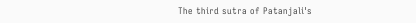The third sutra of Patanjali's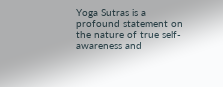Yoga Sutras is a profound statement on the nature of true self-awareness and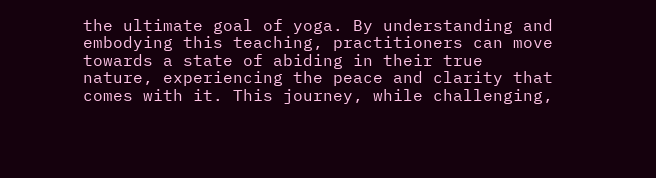the ultimate goal of yoga. By understanding and embodying this teaching, practitioners can move towards a state of abiding in their true nature, experiencing the peace and clarity that comes with it. This journey, while challenging,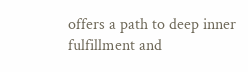offers a path to deep inner fulfillment and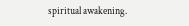spiritual awakening.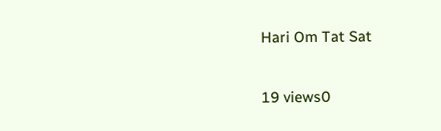Hari Om Tat Sat

19 views0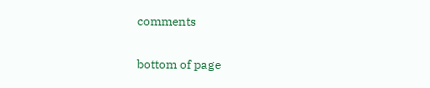comments


bottom of page